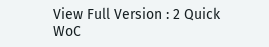View Full Version : 2 Quick WoC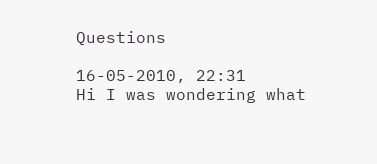Questions

16-05-2010, 22:31
Hi I was wondering what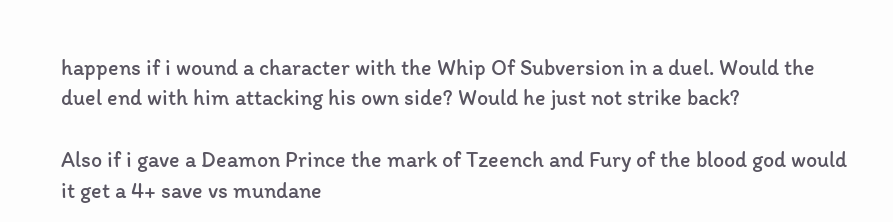happens if i wound a character with the Whip Of Subversion in a duel. Would the duel end with him attacking his own side? Would he just not strike back?

Also if i gave a Deamon Prince the mark of Tzeench and Fury of the blood god would it get a 4+ save vs mundane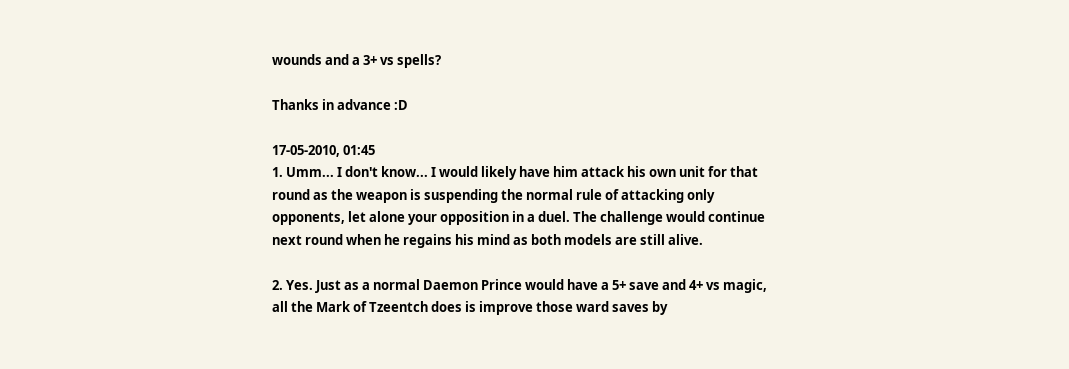wounds and a 3+ vs spells?

Thanks in advance :D

17-05-2010, 01:45
1. Umm... I don't know... I would likely have him attack his own unit for that round as the weapon is suspending the normal rule of attacking only opponents, let alone your opposition in a duel. The challenge would continue next round when he regains his mind as both models are still alive.

2. Yes. Just as a normal Daemon Prince would have a 5+ save and 4+ vs magic, all the Mark of Tzeentch does is improve those ward saves by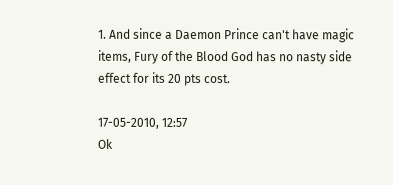1. And since a Daemon Prince can't have magic items, Fury of the Blood God has no nasty side effect for its 20 pts cost.

17-05-2010, 12:57
Ok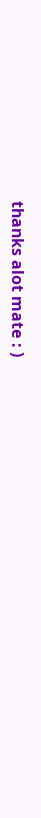thanks alot mate : )